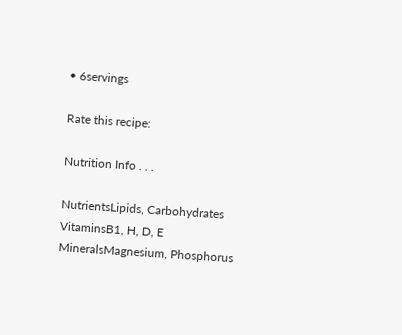• 6servings

Rate this recipe:

Nutrition Info . . .

NutrientsLipids, Carbohydrates
VitaminsB1, H, D, E
MineralsMagnesium, Phosphorus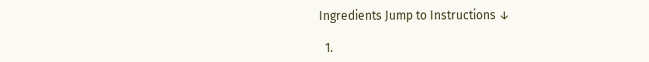Ingredients Jump to Instructions ↓

  1.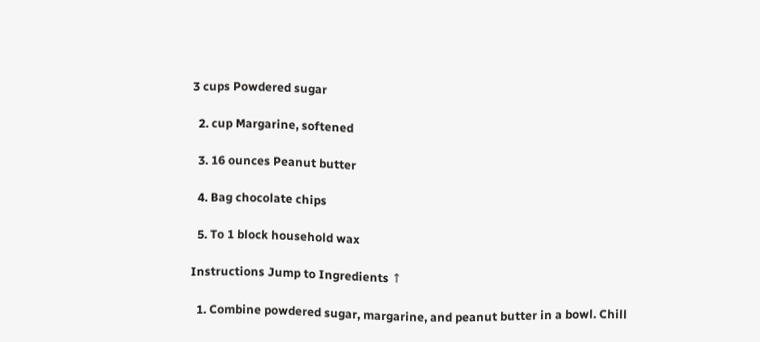3 cups Powdered sugar

  2. cup Margarine, softened

  3. 16 ounces Peanut butter

  4. Bag chocolate chips

  5. To 1 block household wax

Instructions Jump to Ingredients ↑

  1. Combine powdered sugar, margarine, and peanut butter in a bowl. Chill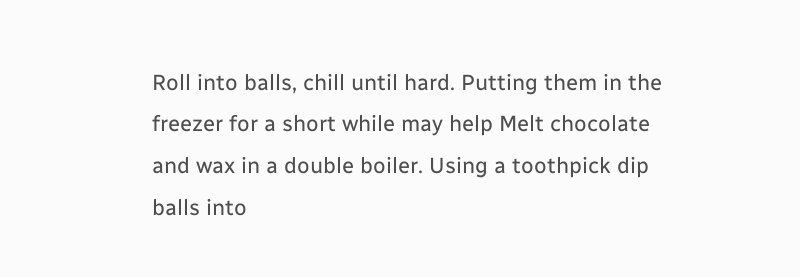Roll into balls, chill until hard. Putting them in the freezer for a short while may help Melt chocolate and wax in a double boiler. Using a toothpick dip balls into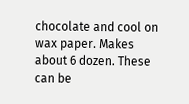chocolate and cool on wax paper. Makes about 6 dozen. These can be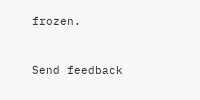frozen.


Send feedback